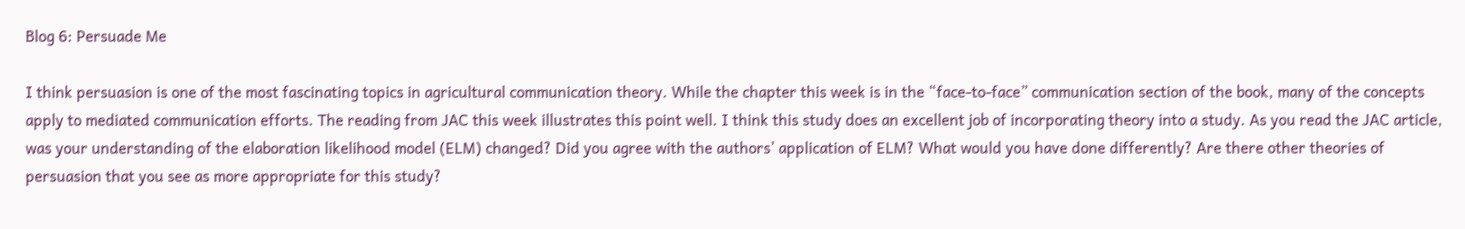Blog 6: Persuade Me

I think persuasion is one of the most fascinating topics in agricultural communication theory. While the chapter this week is in the “face-to-face” communication section of the book, many of the concepts apply to mediated communication efforts. The reading from JAC this week illustrates this point well. I think this study does an excellent job of incorporating theory into a study. As you read the JAC article, was your understanding of the elaboration likelihood model (ELM) changed? Did you agree with the authors’ application of ELM? What would you have done differently? Are there other theories of persuasion that you see as more appropriate for this study?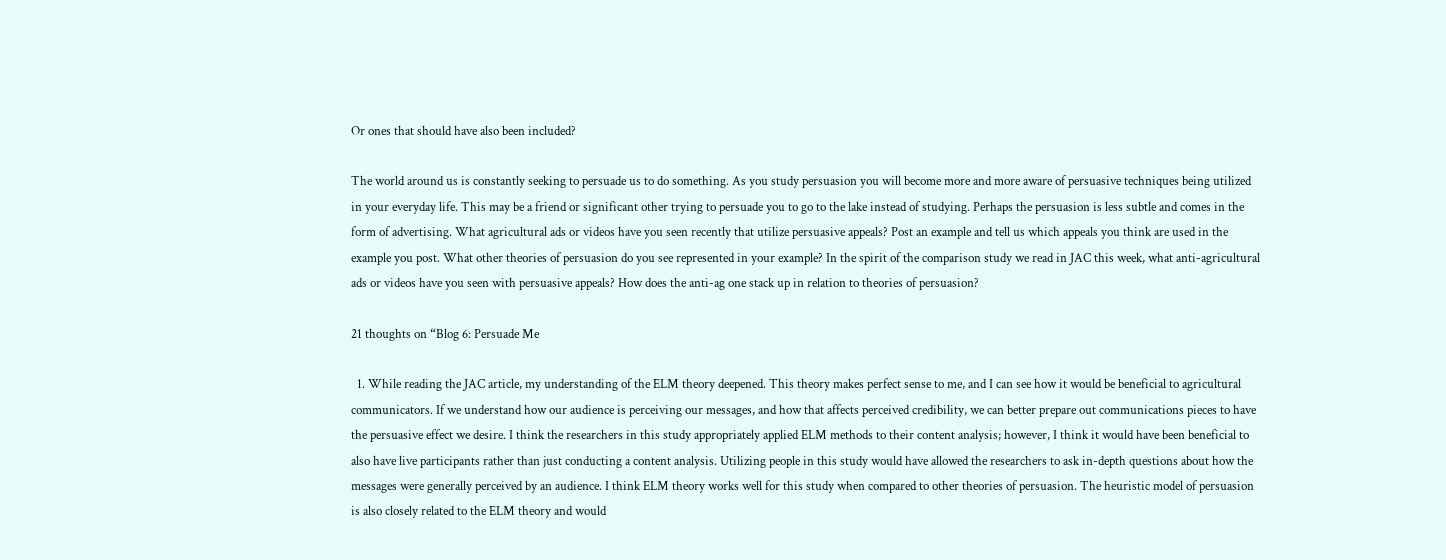Or ones that should have also been included?

The world around us is constantly seeking to persuade us to do something. As you study persuasion you will become more and more aware of persuasive techniques being utilized in your everyday life. This may be a friend or significant other trying to persuade you to go to the lake instead of studying. Perhaps the persuasion is less subtle and comes in the form of advertising. What agricultural ads or videos have you seen recently that utilize persuasive appeals? Post an example and tell us which appeals you think are used in the example you post. What other theories of persuasion do you see represented in your example? In the spirit of the comparison study we read in JAC this week, what anti-agricultural ads or videos have you seen with persuasive appeals? How does the anti-ag one stack up in relation to theories of persuasion?

21 thoughts on “Blog 6: Persuade Me

  1. While reading the JAC article, my understanding of the ELM theory deepened. This theory makes perfect sense to me, and I can see how it would be beneficial to agricultural communicators. If we understand how our audience is perceiving our messages, and how that affects perceived credibility, we can better prepare out communications pieces to have the persuasive effect we desire. I think the researchers in this study appropriately applied ELM methods to their content analysis; however, I think it would have been beneficial to also have live participants rather than just conducting a content analysis. Utilizing people in this study would have allowed the researchers to ask in-depth questions about how the messages were generally perceived by an audience. I think ELM theory works well for this study when compared to other theories of persuasion. The heuristic model of persuasion is also closely related to the ELM theory and would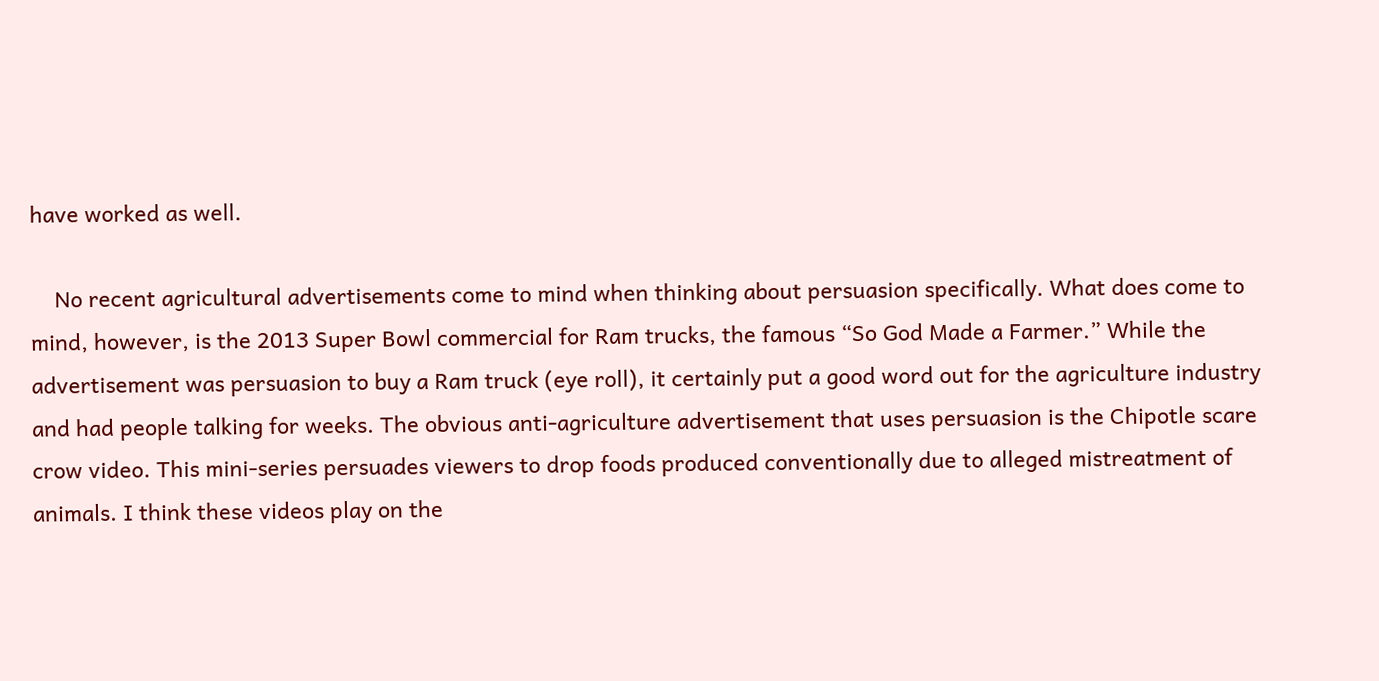have worked as well.

    No recent agricultural advertisements come to mind when thinking about persuasion specifically. What does come to mind, however, is the 2013 Super Bowl commercial for Ram trucks, the famous “So God Made a Farmer.” While the advertisement was persuasion to buy a Ram truck (eye roll), it certainly put a good word out for the agriculture industry and had people talking for weeks. The obvious anti-agriculture advertisement that uses persuasion is the Chipotle scare crow video. This mini-series persuades viewers to drop foods produced conventionally due to alleged mistreatment of animals. I think these videos play on the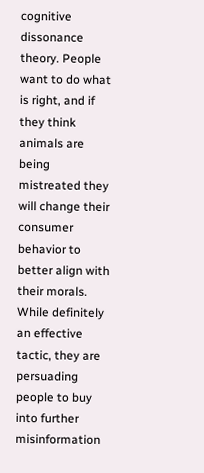cognitive dissonance theory. People want to do what is right, and if they think animals are being mistreated they will change their consumer behavior to better align with their morals. While definitely an effective tactic, they are persuading people to buy into further misinformation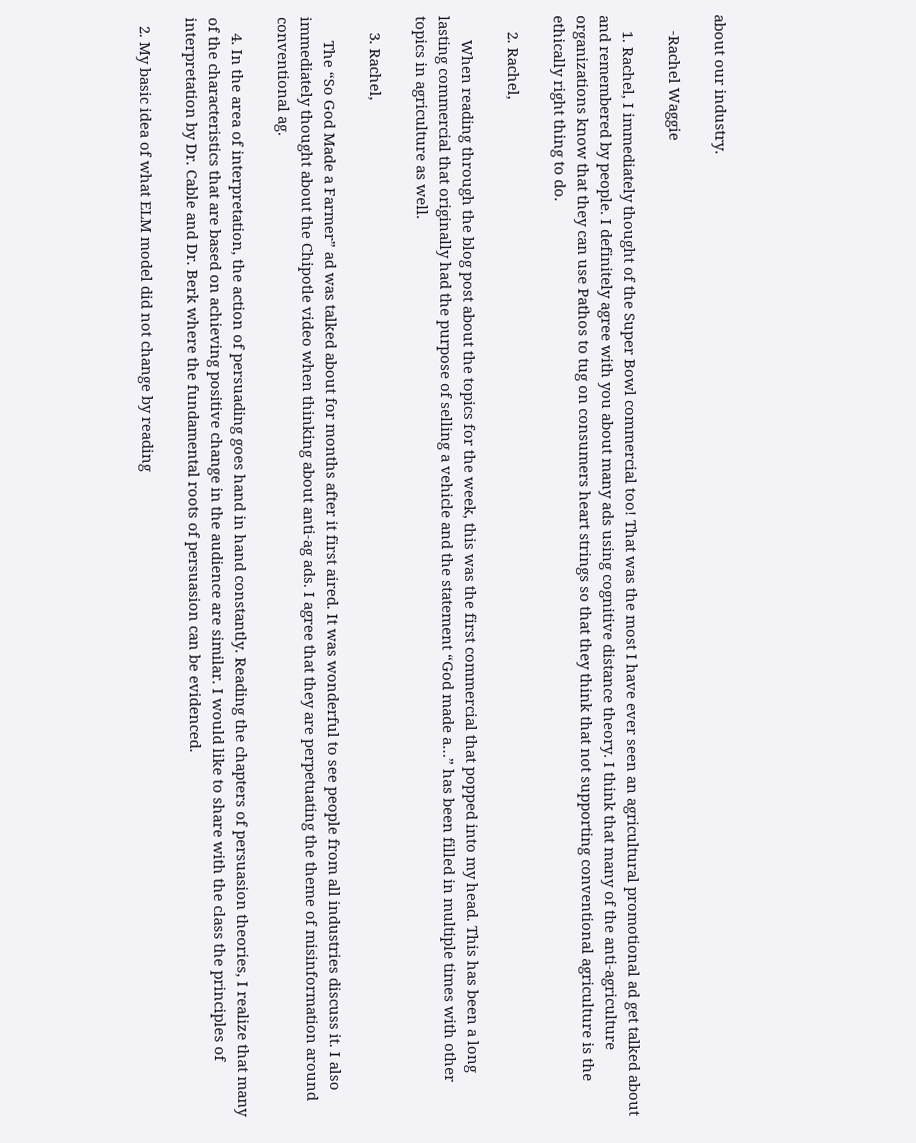about our industry.

    -Rachel Waggie

    1. Rachel, I immediately thought of the Super Bowl commercial too! That was the most I have ever seen an agricultural promotional ad get talked about and remembered by people. I definitely agree with you about many ads using cognitive distance theory. I think that many of the anti-agriculture organizations know that they can use Pathos to tug on consumers heart strings so that they think that not supporting conventional agriculture is the ethically right thing to do.

    2. Rachel,

      When reading through the blog post about the topics for the week, this was the first commercial that popped into my head. This has been a long lasting commercial that originally had the purpose of selling a vehicle and the statement “God made a…” has been filled in multiple times with other topics in agriculture as well.

    3. Rachel,

      The “So God Made a Farmer” ad was talked about for months after it first aired. It was wonderful to see people from all industries discuss it. I also immediately thought about the Chipotle video when thinking about anti-ag ads. I agree that they are perpetuating the theme of misinformation around conventional ag.

    4. In the area of interpretation, the action of persuading goes hand in hand constantly. Reading the chapters of persuasion theories, I realize that many of the characteristics that are based on achieving positive change in the audience are similar. I would like to share with the class the principles of interpretation by Dr. Cable and Dr. Berk where the fundamental roots of persuasion can be evidenced.

  2. My basic idea of what ELM model did not change by reading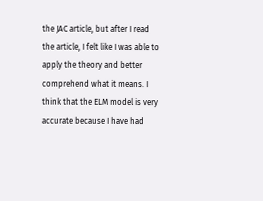the JAC article, but after I read the article, I felt like I was able to apply the theory and better comprehend what it means. I think that the ELM model is very accurate because I have had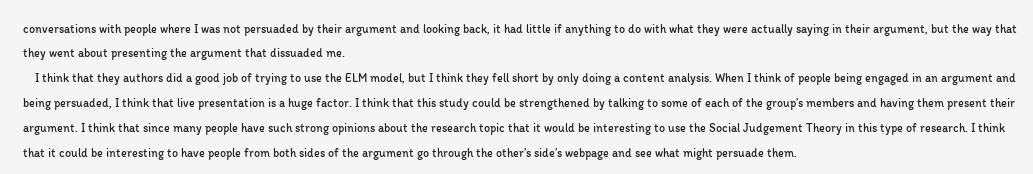conversations with people where I was not persuaded by their argument and looking back, it had little if anything to do with what they were actually saying in their argument, but the way that they went about presenting the argument that dissuaded me.
    I think that they authors did a good job of trying to use the ELM model, but I think they fell short by only doing a content analysis. When I think of people being engaged in an argument and being persuaded, I think that live presentation is a huge factor. I think that this study could be strengthened by talking to some of each of the group’s members and having them present their argument. I think that since many people have such strong opinions about the research topic that it would be interesting to use the Social Judgement Theory in this type of research. I think that it could be interesting to have people from both sides of the argument go through the other’s side’s webpage and see what might persuade them.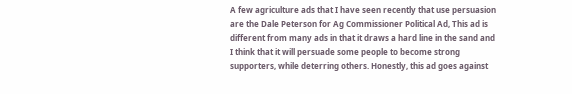A few agriculture ads that I have seen recently that use persuasion are the Dale Peterson for Ag Commissioner Political Ad, This ad is different from many ads in that it draws a hard line in the sand and I think that it will persuade some people to become strong supporters, while deterring others. Honestly, this ad goes against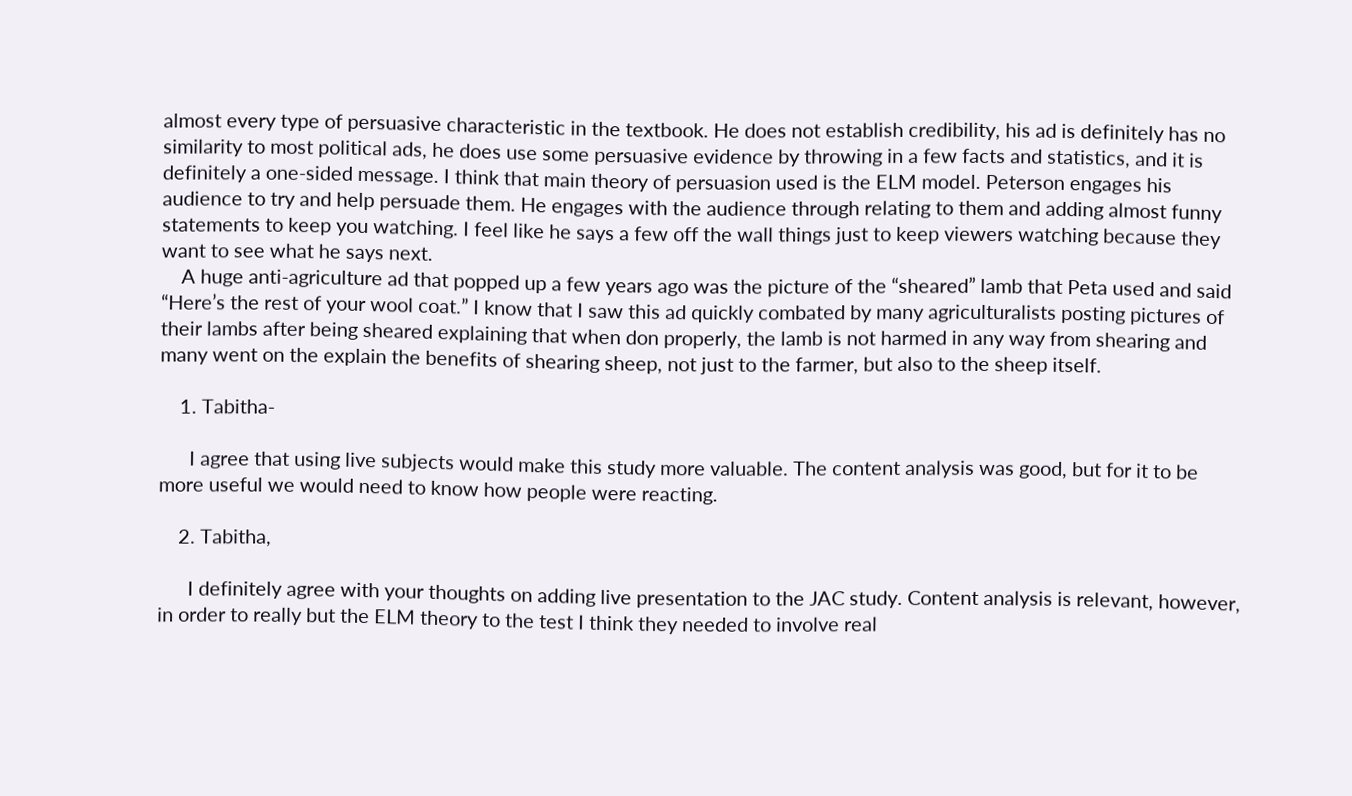almost every type of persuasive characteristic in the textbook. He does not establish credibility, his ad is definitely has no similarity to most political ads, he does use some persuasive evidence by throwing in a few facts and statistics, and it is definitely a one-sided message. I think that main theory of persuasion used is the ELM model. Peterson engages his audience to try and help persuade them. He engages with the audience through relating to them and adding almost funny statements to keep you watching. I feel like he says a few off the wall things just to keep viewers watching because they want to see what he says next.
    A huge anti-agriculture ad that popped up a few years ago was the picture of the “sheared” lamb that Peta used and said “Here’s the rest of your wool coat.” I know that I saw this ad quickly combated by many agriculturalists posting pictures of their lambs after being sheared explaining that when don properly, the lamb is not harmed in any way from shearing and many went on the explain the benefits of shearing sheep, not just to the farmer, but also to the sheep itself.

    1. Tabitha-

      I agree that using live subjects would make this study more valuable. The content analysis was good, but for it to be more useful we would need to know how people were reacting.

    2. Tabitha,

      I definitely agree with your thoughts on adding live presentation to the JAC study. Content analysis is relevant, however, in order to really but the ELM theory to the test I think they needed to involve real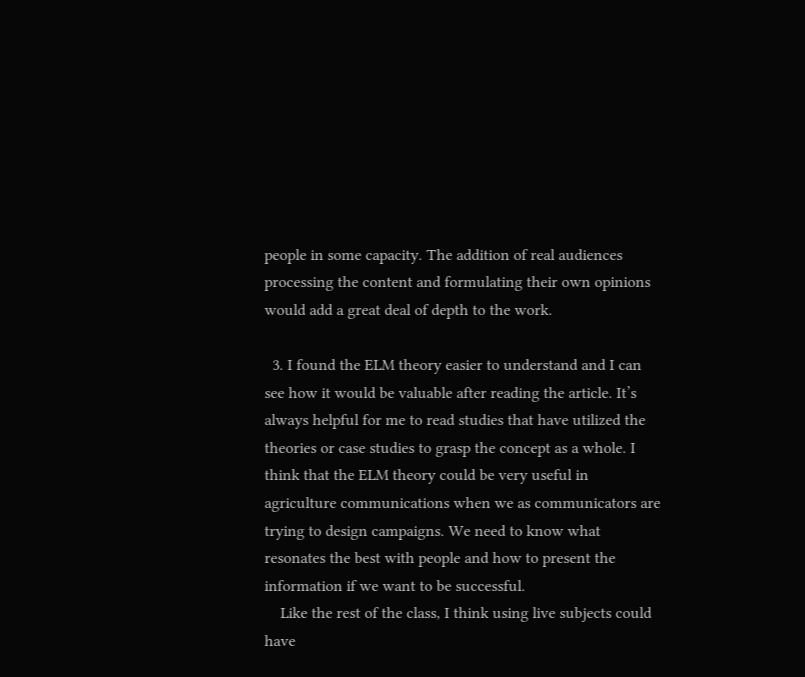people in some capacity. The addition of real audiences processing the content and formulating their own opinions would add a great deal of depth to the work.

  3. I found the ELM theory easier to understand and I can see how it would be valuable after reading the article. It’s always helpful for me to read studies that have utilized the theories or case studies to grasp the concept as a whole. I think that the ELM theory could be very useful in agriculture communications when we as communicators are trying to design campaigns. We need to know what resonates the best with people and how to present the information if we want to be successful.
    Like the rest of the class, I think using live subjects could have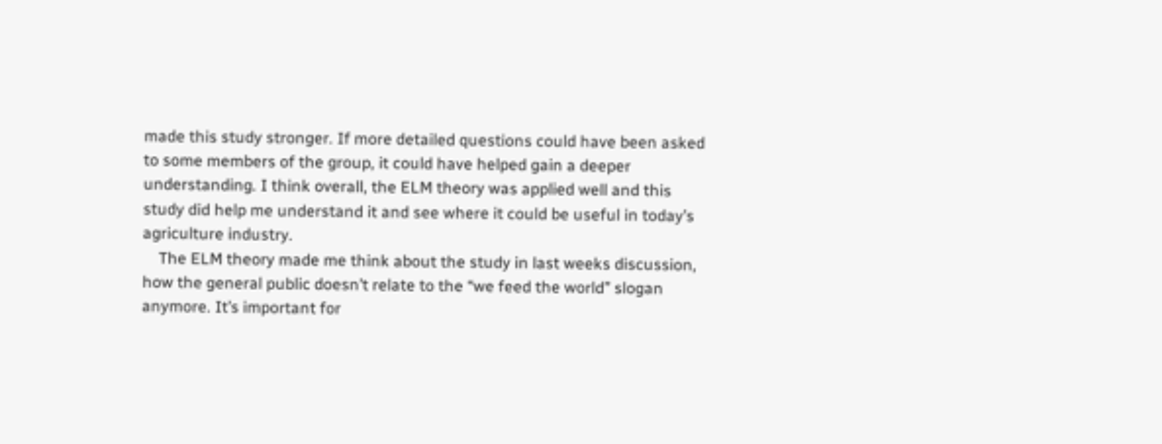made this study stronger. If more detailed questions could have been asked to some members of the group, it could have helped gain a deeper understanding. I think overall, the ELM theory was applied well and this study did help me understand it and see where it could be useful in today’s agriculture industry.
    The ELM theory made me think about the study in last weeks discussion, how the general public doesn’t relate to the “we feed the world” slogan anymore. It’s important for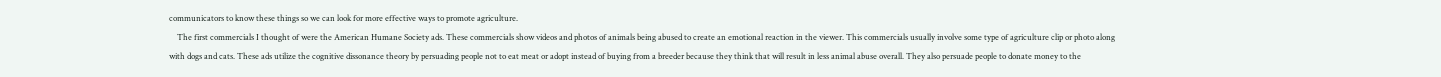communicators to know these things so we can look for more effective ways to promote agriculture.
    The first commercials I thought of were the American Humane Society ads. These commercials show videos and photos of animals being abused to create an emotional reaction in the viewer. This commercials usually involve some type of agriculture clip or photo along with dogs and cats. These ads utilize the cognitive dissonance theory by persuading people not to eat meat or adopt instead of buying from a breeder because they think that will result in less animal abuse overall. They also persuade people to donate money to the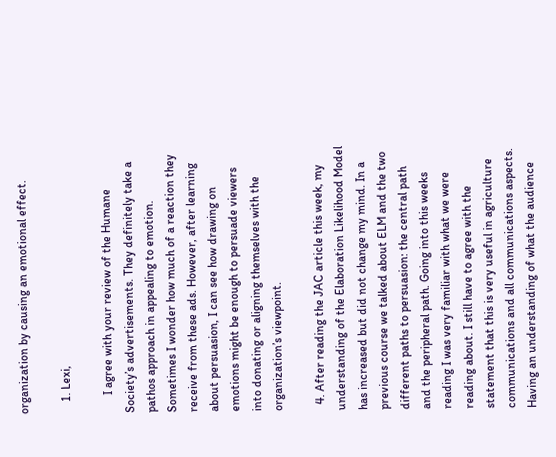organization by causing an emotional effect.

    1. Lexi,

      I agree with your review of the Humane Society’s advertisements. They definitely take a pathos approach in appealing to emotion. Sometimes I wonder how much of a reaction they receive from these ads. However, after learning about persuasion, I can see how drawing on emotions might be enough to persuade viewers into donating or aligning themselves with the organization’s viewpoint.

  4. After reading the JAC article this week, my understanding of the Elaboration Likelihood Model has increased but did not change my mind. In a previous course we talked about ELM and the two different paths to persuasion: the central path and the peripheral path. Going into this weeks reading I was very familiar with what we were reading about. I still have to agree with the statement that this is very useful in agriculture communications and all communications aspects. Having an understanding of what the audience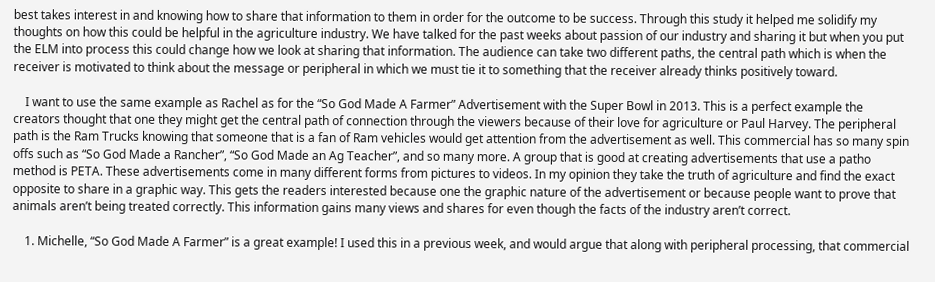best takes interest in and knowing how to share that information to them in order for the outcome to be success. Through this study it helped me solidify my thoughts on how this could be helpful in the agriculture industry. We have talked for the past weeks about passion of our industry and sharing it but when you put the ELM into process this could change how we look at sharing that information. The audience can take two different paths, the central path which is when the receiver is motivated to think about the message or peripheral in which we must tie it to something that the receiver already thinks positively toward.

    I want to use the same example as Rachel as for the “So God Made A Farmer” Advertisement with the Super Bowl in 2013. This is a perfect example the creators thought that one they might get the central path of connection through the viewers because of their love for agriculture or Paul Harvey. The peripheral path is the Ram Trucks knowing that someone that is a fan of Ram vehicles would get attention from the advertisement as well. This commercial has so many spin offs such as “So God Made a Rancher”, “So God Made an Ag Teacher”, and so many more. A group that is good at creating advertisements that use a patho method is PETA. These advertisements come in many different forms from pictures to videos. In my opinion they take the truth of agriculture and find the exact opposite to share in a graphic way. This gets the readers interested because one the graphic nature of the advertisement or because people want to prove that animals aren’t being treated correctly. This information gains many views and shares for even though the facts of the industry aren’t correct.

    1. Michelle, “So God Made A Farmer” is a great example! I used this in a previous week, and would argue that along with peripheral processing, that commercial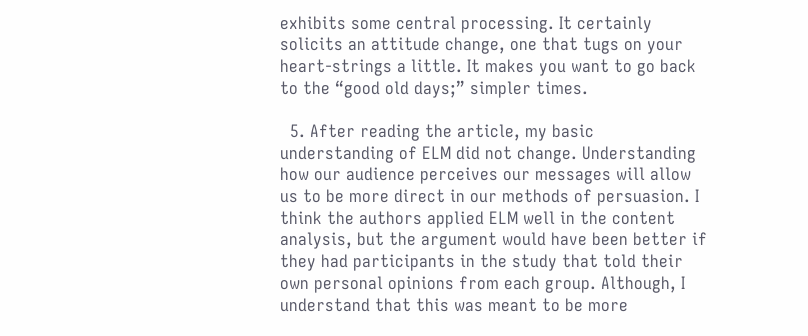exhibits some central processing. It certainly solicits an attitude change, one that tugs on your heart-strings a little. It makes you want to go back to the “good old days;” simpler times.

  5. After reading the article, my basic understanding of ELM did not change. Understanding how our audience perceives our messages will allow us to be more direct in our methods of persuasion. I think the authors applied ELM well in the content analysis, but the argument would have been better if they had participants in the study that told their own personal opinions from each group. Although, I understand that this was meant to be more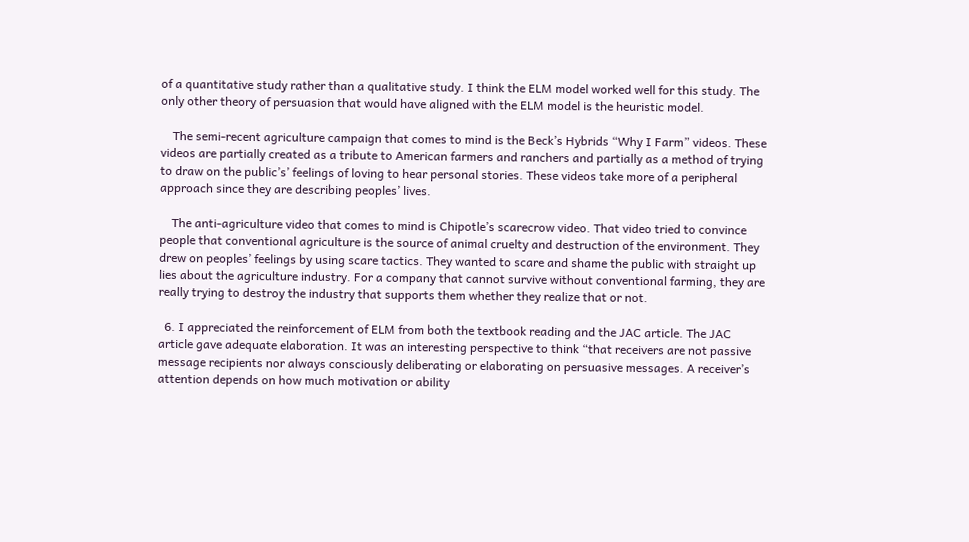of a quantitative study rather than a qualitative study. I think the ELM model worked well for this study. The only other theory of persuasion that would have aligned with the ELM model is the heuristic model.

    The semi-recent agriculture campaign that comes to mind is the Beck’s Hybrids “Why I Farm” videos. These videos are partially created as a tribute to American farmers and ranchers and partially as a method of trying to draw on the public’s’ feelings of loving to hear personal stories. These videos take more of a peripheral approach since they are describing peoples’ lives.

    The anti-agriculture video that comes to mind is Chipotle’s scarecrow video. That video tried to convince people that conventional agriculture is the source of animal cruelty and destruction of the environment. They drew on peoples’ feelings by using scare tactics. They wanted to scare and shame the public with straight up lies about the agriculture industry. For a company that cannot survive without conventional farming, they are really trying to destroy the industry that supports them whether they realize that or not.

  6. I appreciated the reinforcement of ELM from both the textbook reading and the JAC article. The JAC article gave adequate elaboration. It was an interesting perspective to think “that receivers are not passive message recipients nor always consciously deliberating or elaborating on persuasive messages. A receiver’s attention depends on how much motivation or ability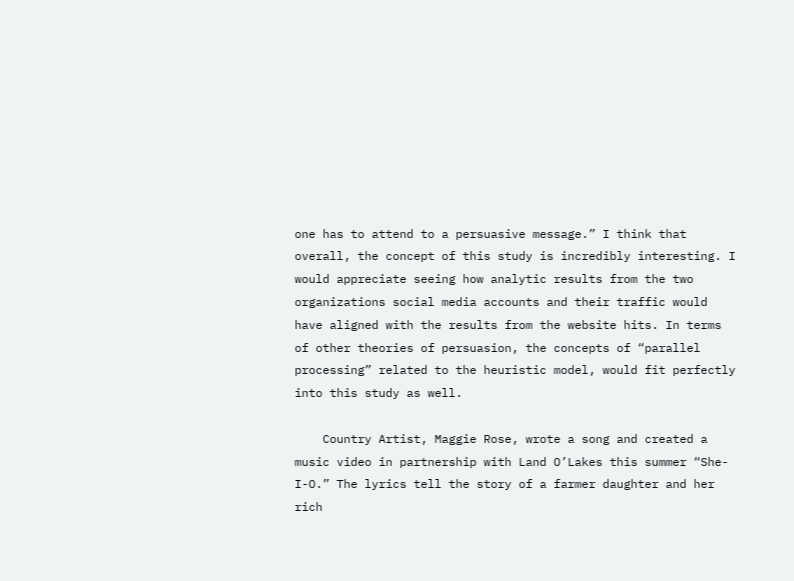one has to attend to a persuasive message.” I think that overall, the concept of this study is incredibly interesting. I would appreciate seeing how analytic results from the two organizations social media accounts and their traffic would have aligned with the results from the website hits. In terms of other theories of persuasion, the concepts of “parallel processing” related to the heuristic model, would fit perfectly into this study as well.

    Country Artist, Maggie Rose, wrote a song and created a music video in partnership with Land O’Lakes this summer “She-I-O.” The lyrics tell the story of a farmer daughter and her rich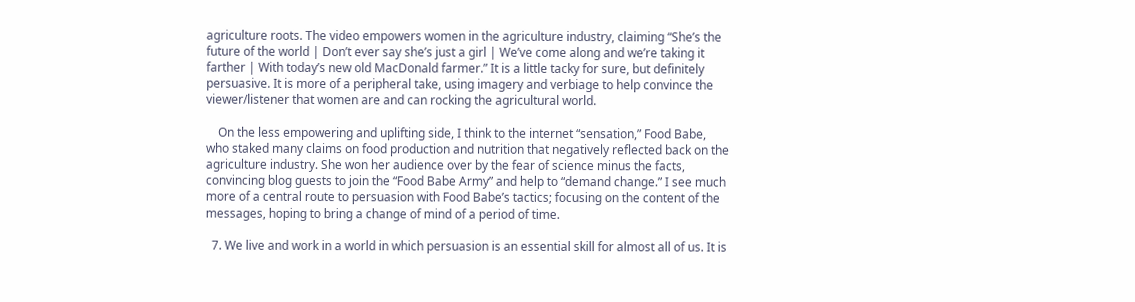agriculture roots. The video empowers women in the agriculture industry, claiming “She’s the future of the world | Don’t ever say she’s just a girl | We’ve come along and we’re taking it farther | With today’s new old MacDonald farmer.” It is a little tacky for sure, but definitely persuasive. It is more of a peripheral take, using imagery and verbiage to help convince the viewer/listener that women are and can rocking the agricultural world.

    On the less empowering and uplifting side, I think to the internet “sensation,” Food Babe, who staked many claims on food production and nutrition that negatively reflected back on the agriculture industry. She won her audience over by the fear of science minus the facts, convincing blog guests to join the “Food Babe Army” and help to “demand change.” I see much more of a central route to persuasion with Food Babe’s tactics; focusing on the content of the messages, hoping to bring a change of mind of a period of time.

  7. We live and work in a world in which persuasion is an essential skill for almost all of us. It is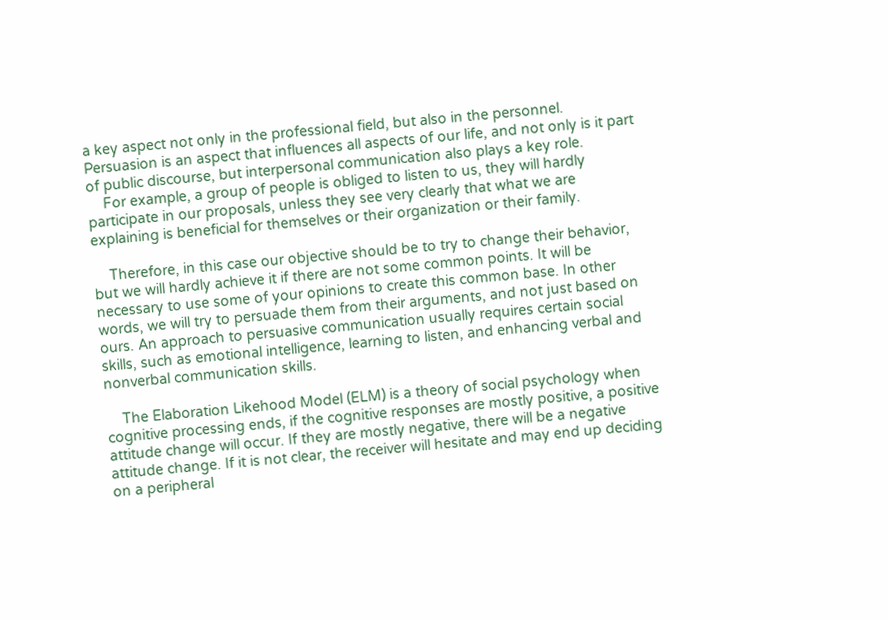a key aspect not only in the professional field, but also in the personnel. Persuasion is an aspect that influences all aspects of our life, and not only is it part of public discourse, but interpersonal communication also plays a key role.
    For example, a group of people is obliged to listen to us, they will hardly participate in our proposals, unless they see very clearly that what we are explaining is beneficial for themselves or their organization or their family.

    Therefore, in this case our objective should be to try to change their behavior, but we will hardly achieve it if there are not some common points. It will be necessary to use some of your opinions to create this common base. In other words, we will try to persuade them from their arguments, and not just based on ours. An approach to persuasive communication usually requires certain social skills, such as emotional intelligence, learning to listen, and enhancing verbal and nonverbal communication skills.

    The Elaboration Likehood Model (ELM) is a theory of social psychology when cognitive processing ends, if the cognitive responses are mostly positive, a positive attitude change will occur. If they are mostly negative, there will be a negative attitude change. If it is not clear, the receiver will hesitate and may end up deciding on a peripheral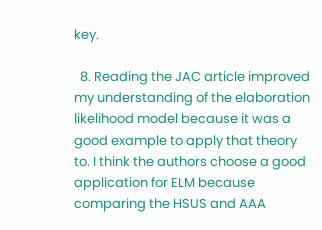key.

  8. Reading the JAC article improved my understanding of the elaboration likelihood model because it was a good example to apply that theory to. I think the authors choose a good application for ELM because comparing the HSUS and AAA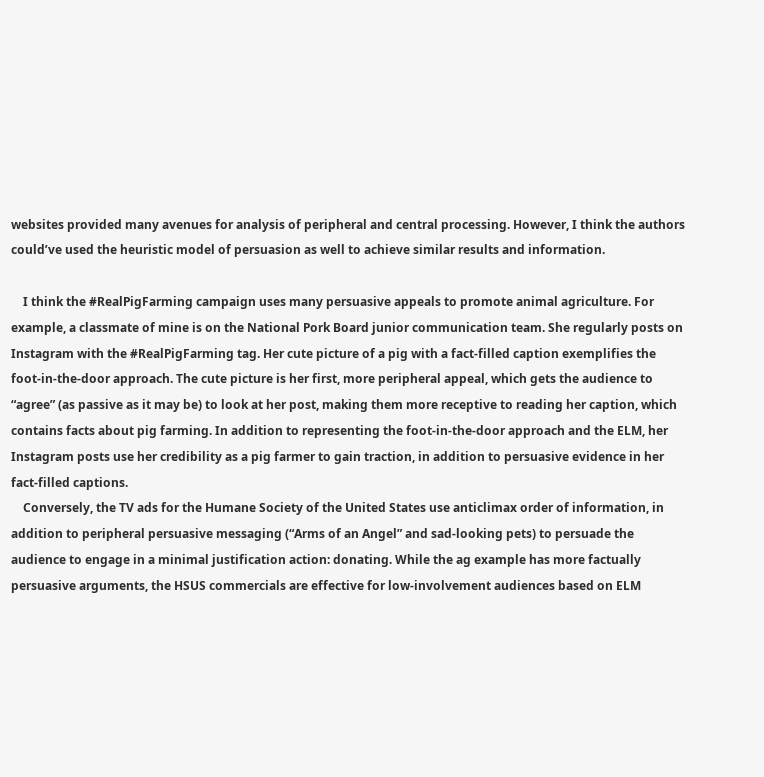websites provided many avenues for analysis of peripheral and central processing. However, I think the authors could’ve used the heuristic model of persuasion as well to achieve similar results and information.

    I think the #RealPigFarming campaign uses many persuasive appeals to promote animal agriculture. For example, a classmate of mine is on the National Pork Board junior communication team. She regularly posts on Instagram with the #RealPigFarming tag. Her cute picture of a pig with a fact-filled caption exemplifies the foot-in-the-door approach. The cute picture is her first, more peripheral appeal, which gets the audience to “agree” (as passive as it may be) to look at her post, making them more receptive to reading her caption, which contains facts about pig farming. In addition to representing the foot-in-the-door approach and the ELM, her Instagram posts use her credibility as a pig farmer to gain traction, in addition to persuasive evidence in her fact-filled captions.
    Conversely, the TV ads for the Humane Society of the United States use anticlimax order of information, in addition to peripheral persuasive messaging (“Arms of an Angel” and sad-looking pets) to persuade the audience to engage in a minimal justification action: donating. While the ag example has more factually persuasive arguments, the HSUS commercials are effective for low-involvement audiences based on ELM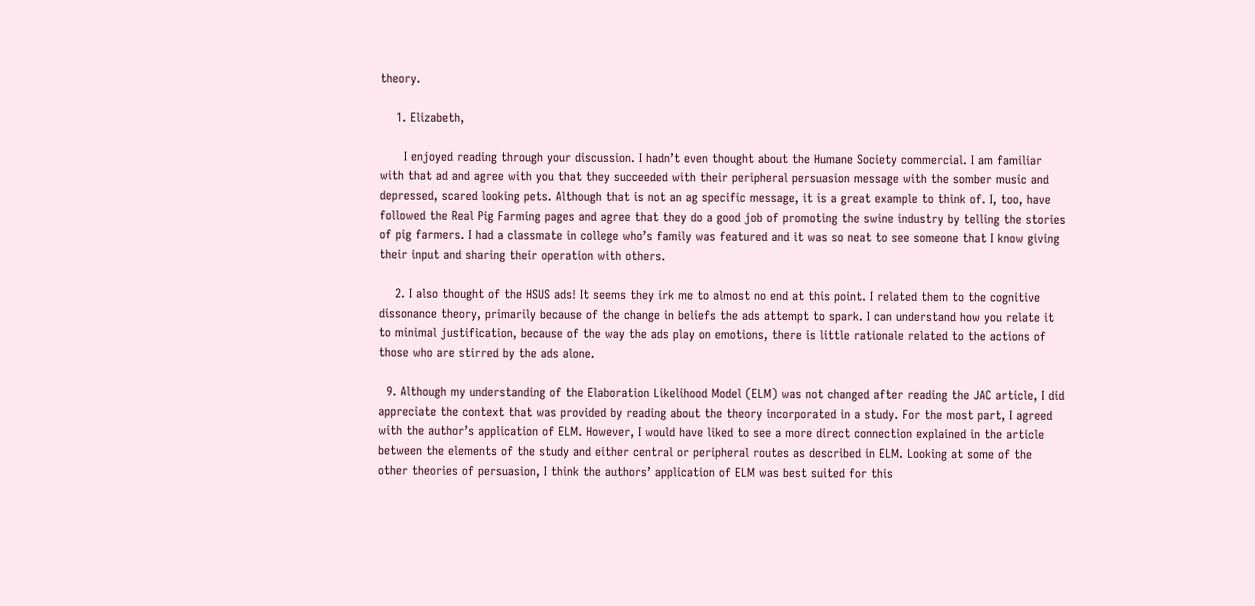theory.

    1. Elizabeth,

      I enjoyed reading through your discussion. I hadn’t even thought about the Humane Society commercial. I am familiar with that ad and agree with you that they succeeded with their peripheral persuasion message with the somber music and depressed, scared looking pets. Although that is not an ag specific message, it is a great example to think of. I, too, have followed the Real Pig Farming pages and agree that they do a good job of promoting the swine industry by telling the stories of pig farmers. I had a classmate in college who’s family was featured and it was so neat to see someone that I know giving their input and sharing their operation with others.

    2. I also thought of the HSUS ads! It seems they irk me to almost no end at this point. I related them to the cognitive dissonance theory, primarily because of the change in beliefs the ads attempt to spark. I can understand how you relate it to minimal justification, because of the way the ads play on emotions, there is little rationale related to the actions of those who are stirred by the ads alone.

  9. Although my understanding of the Elaboration Likelihood Model (ELM) was not changed after reading the JAC article, I did appreciate the context that was provided by reading about the theory incorporated in a study. For the most part, I agreed with the author’s application of ELM. However, I would have liked to see a more direct connection explained in the article between the elements of the study and either central or peripheral routes as described in ELM. Looking at some of the other theories of persuasion, I think the authors’ application of ELM was best suited for this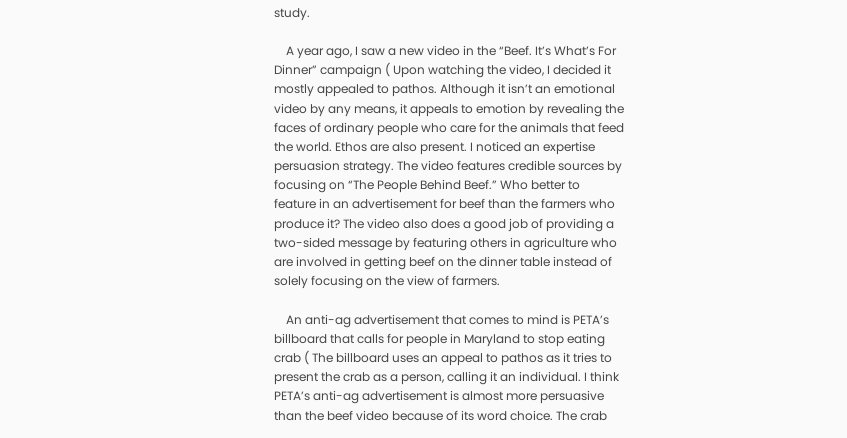study.

    A year ago, I saw a new video in the “Beef. It’s What’s For Dinner” campaign ( Upon watching the video, I decided it mostly appealed to pathos. Although it isn’t an emotional video by any means, it appeals to emotion by revealing the faces of ordinary people who care for the animals that feed the world. Ethos are also present. I noticed an expertise persuasion strategy. The video features credible sources by focusing on “The People Behind Beef.” Who better to feature in an advertisement for beef than the farmers who produce it? The video also does a good job of providing a two-sided message by featuring others in agriculture who are involved in getting beef on the dinner table instead of solely focusing on the view of farmers.

    An anti-ag advertisement that comes to mind is PETA’s billboard that calls for people in Maryland to stop eating crab ( The billboard uses an appeal to pathos as it tries to present the crab as a person, calling it an individual. I think PETA’s anti-ag advertisement is almost more persuasive than the beef video because of its word choice. The crab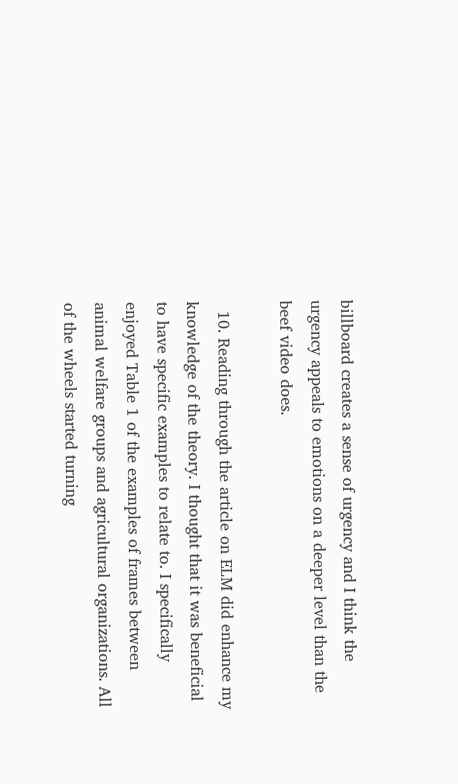billboard creates a sense of urgency and I think the urgency appeals to emotions on a deeper level than the beef video does.

  10. Reading through the article on ELM did enhance my knowledge of the theory. I thought that it was beneficial to have specific examples to relate to. I specifically enjoyed Table 1 of the examples of frames between animal welfare groups and agricultural organizations. All of the wheels started turning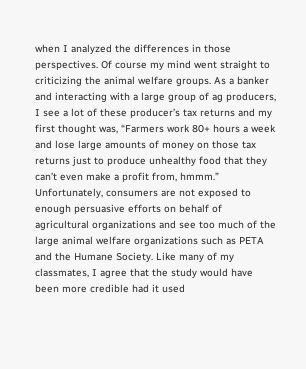when I analyzed the differences in those perspectives. Of course my mind went straight to criticizing the animal welfare groups. As a banker and interacting with a large group of ag producers, I see a lot of these producer’s tax returns and my first thought was, “Farmers work 80+ hours a week and lose large amounts of money on those tax returns just to produce unhealthy food that they can’t even make a profit from, hmmm.” Unfortunately, consumers are not exposed to enough persuasive efforts on behalf of agricultural organizations and see too much of the large animal welfare organizations such as PETA and the Humane Society. Like many of my classmates, I agree that the study would have been more credible had it used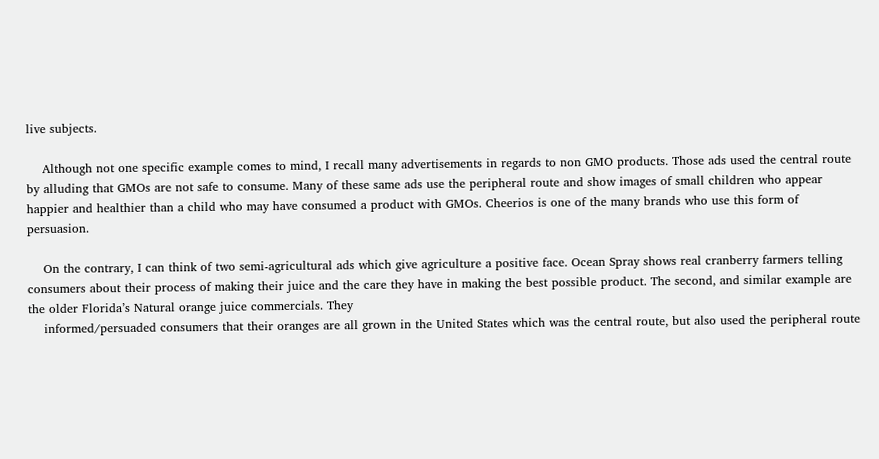live subjects.

    Although not one specific example comes to mind, I recall many advertisements in regards to non GMO products. Those ads used the central route by alluding that GMOs are not safe to consume. Many of these same ads use the peripheral route and show images of small children who appear happier and healthier than a child who may have consumed a product with GMOs. Cheerios is one of the many brands who use this form of persuasion.

    On the contrary, I can think of two semi-agricultural ads which give agriculture a positive face. Ocean Spray shows real cranberry farmers telling consumers about their process of making their juice and the care they have in making the best possible product. The second, and similar example are the older Florida’s Natural orange juice commercials. They
    informed/persuaded consumers that their oranges are all grown in the United States which was the central route, but also used the peripheral route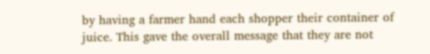by having a farmer hand each shopper their container of juice. This gave the overall message that they are not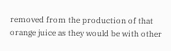removed from the production of that orange juice as they would be with other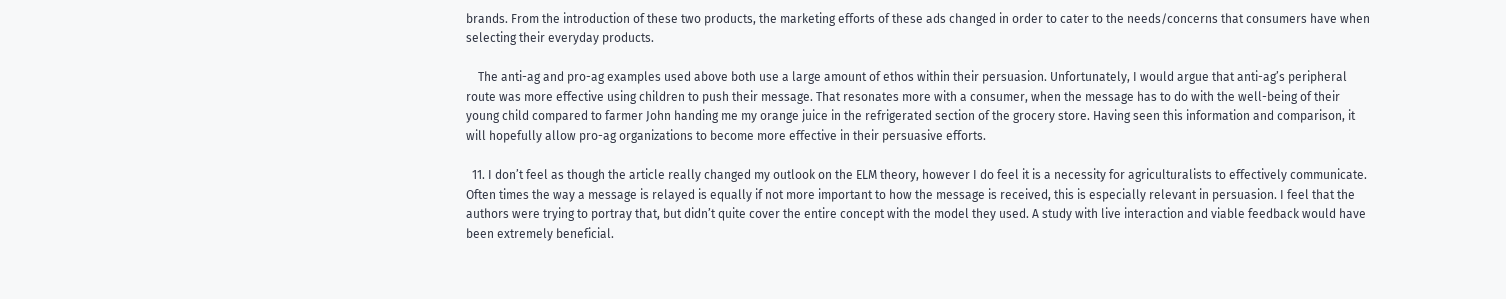brands. From the introduction of these two products, the marketing efforts of these ads changed in order to cater to the needs/concerns that consumers have when selecting their everyday products.

    The anti-ag and pro-ag examples used above both use a large amount of ethos within their persuasion. Unfortunately, I would argue that anti-ag’s peripheral route was more effective using children to push their message. That resonates more with a consumer, when the message has to do with the well-being of their young child compared to farmer John handing me my orange juice in the refrigerated section of the grocery store. Having seen this information and comparison, it will hopefully allow pro-ag organizations to become more effective in their persuasive efforts.

  11. I don’t feel as though the article really changed my outlook on the ELM theory, however I do feel it is a necessity for agriculturalists to effectively communicate. Often times the way a message is relayed is equally if not more important to how the message is received, this is especially relevant in persuasion. I feel that the authors were trying to portray that, but didn’t quite cover the entire concept with the model they used. A study with live interaction and viable feedback would have been extremely beneficial.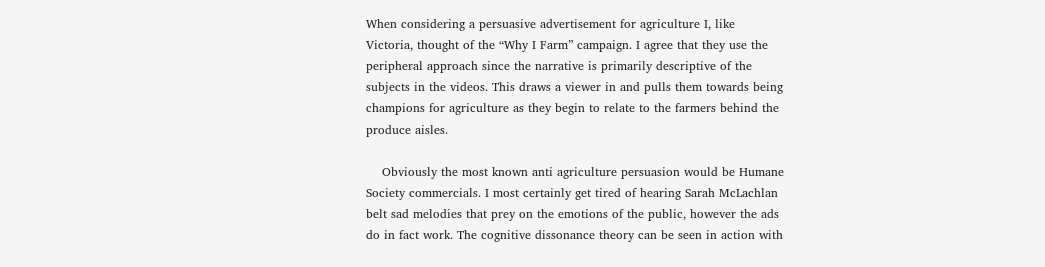When considering a persuasive advertisement for agriculture I, like Victoria, thought of the “Why I Farm” campaign. I agree that they use the peripheral approach since the narrative is primarily descriptive of the subjects in the videos. This draws a viewer in and pulls them towards being champions for agriculture as they begin to relate to the farmers behind the produce aisles.

    Obviously the most known anti agriculture persuasion would be Humane Society commercials. I most certainly get tired of hearing Sarah McLachlan belt sad melodies that prey on the emotions of the public, however the ads do in fact work. The cognitive dissonance theory can be seen in action with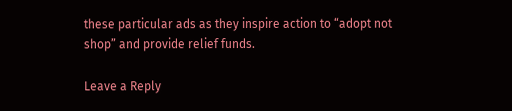these particular ads as they inspire action to “adopt not shop” and provide relief funds.

Leave a Reply